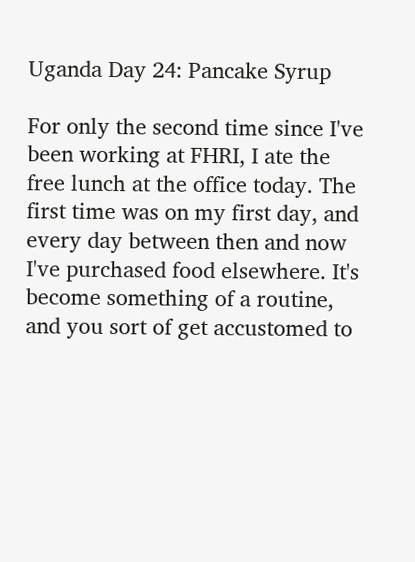Uganda Day 24: Pancake Syrup

For only the second time since I've been working at FHRI, I ate the free lunch at the office today. The first time was on my first day, and every day between then and now I've purchased food elsewhere. It's become something of a routine, and you sort of get accustomed to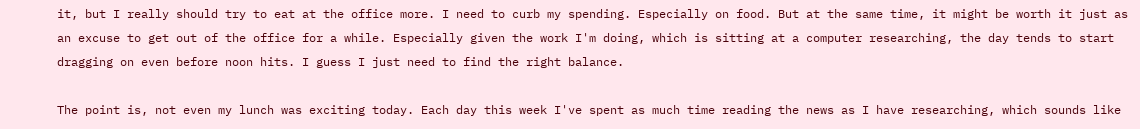it, but I really should try to eat at the office more. I need to curb my spending. Especially on food. But at the same time, it might be worth it just as an excuse to get out of the office for a while. Especially given the work I'm doing, which is sitting at a computer researching, the day tends to start dragging on even before noon hits. I guess I just need to find the right balance.

The point is, not even my lunch was exciting today. Each day this week I've spent as much time reading the news as I have researching, which sounds like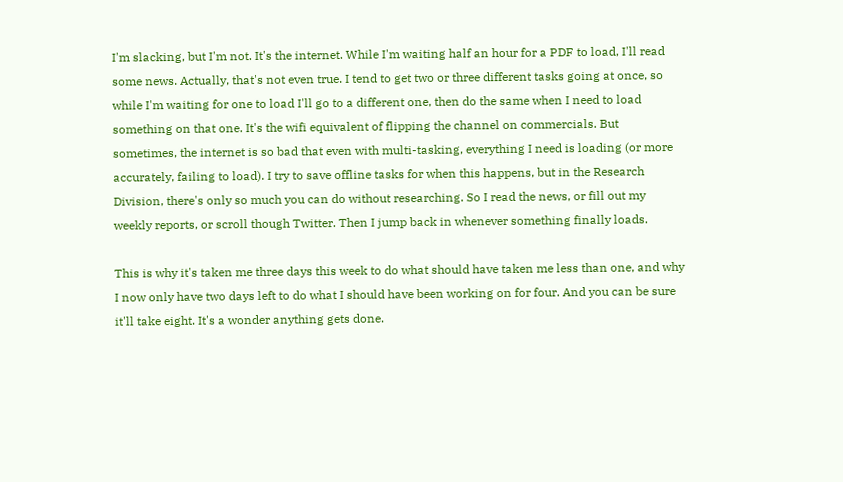I'm slacking, but I'm not. It's the internet. While I'm waiting half an hour for a PDF to load, I'll read some news. Actually, that's not even true. I tend to get two or three different tasks going at once, so while I'm waiting for one to load I'll go to a different one, then do the same when I need to load something on that one. It's the wifi equivalent of flipping the channel on commercials. But sometimes, the internet is so bad that even with multi-tasking, everything I need is loading (or more accurately, failing to load). I try to save offline tasks for when this happens, but in the Research Division, there's only so much you can do without researching. So I read the news, or fill out my weekly reports, or scroll though Twitter. Then I jump back in whenever something finally loads.

This is why it's taken me three days this week to do what should have taken me less than one, and why I now only have two days left to do what I should have been working on for four. And you can be sure it'll take eight. It's a wonder anything gets done.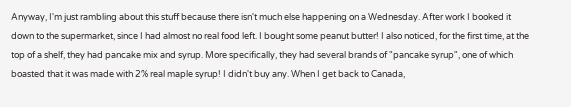Anyway, I'm just rambling about this stuff because there isn't much else happening on a Wednesday. After work I booked it down to the supermarket, since I had almost no real food left. I bought some peanut butter! I also noticed, for the first time, at the top of a shelf, they had pancake mix and syrup. More specifically, they had several brands of "pancake syrup", one of which boasted that it was made with 2% real maple syrup! I didn't buy any. When I get back to Canada,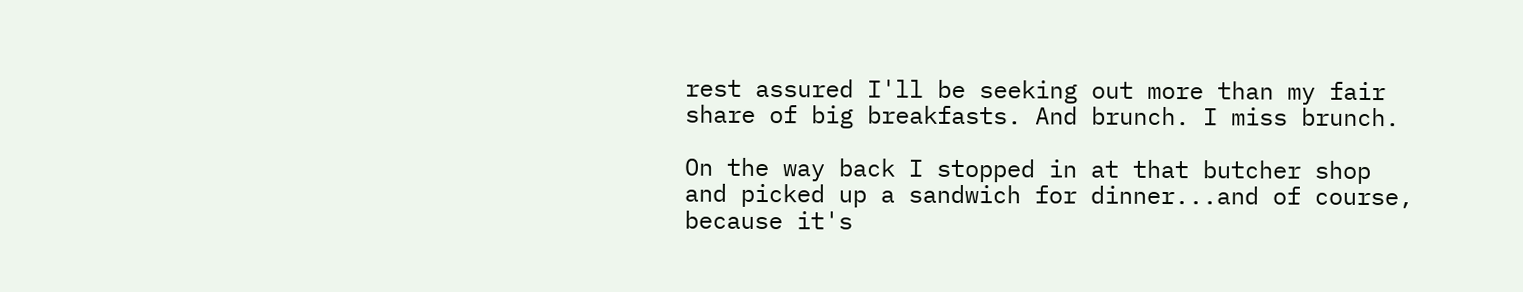rest assured I'll be seeking out more than my fair share of big breakfasts. And brunch. I miss brunch.

On the way back I stopped in at that butcher shop and picked up a sandwich for dinner...and of course, because it's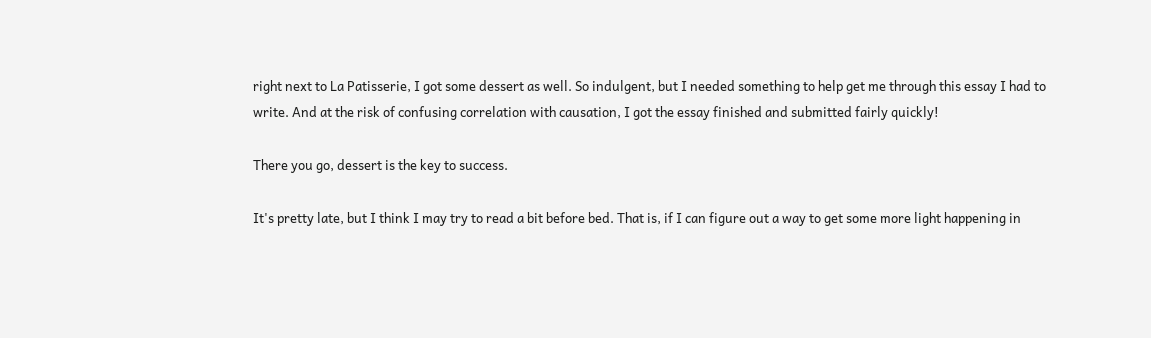right next to La Patisserie, I got some dessert as well. So indulgent, but I needed something to help get me through this essay I had to write. And at the risk of confusing correlation with causation, I got the essay finished and submitted fairly quickly!

There you go, dessert is the key to success.

It's pretty late, but I think I may try to read a bit before bed. That is, if I can figure out a way to get some more light happening in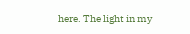here. The light in my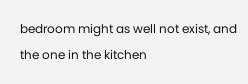bedroom might as well not exist, and the one in the kitchen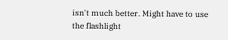isn't much better. Might have to use the flashlight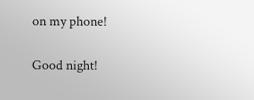on my phone!

Good night!